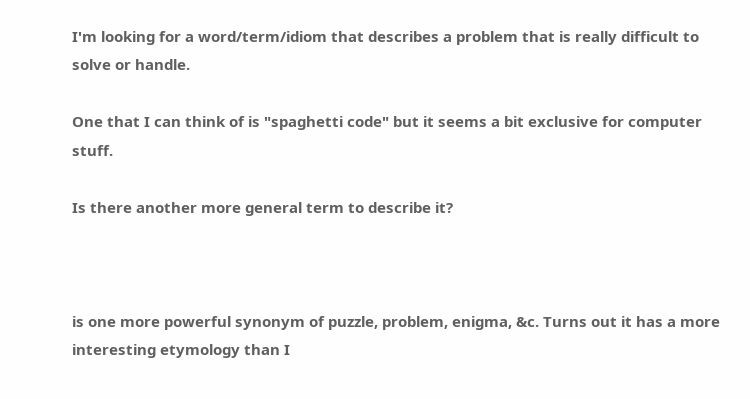I'm looking for a word/term/idiom that describes a problem that is really difficult to solve or handle.

One that I can think of is "spaghetti code" but it seems a bit exclusive for computer stuff.

Is there another more general term to describe it?



is one more powerful synonym of puzzle, problem, enigma, &c. Turns out it has a more interesting etymology than I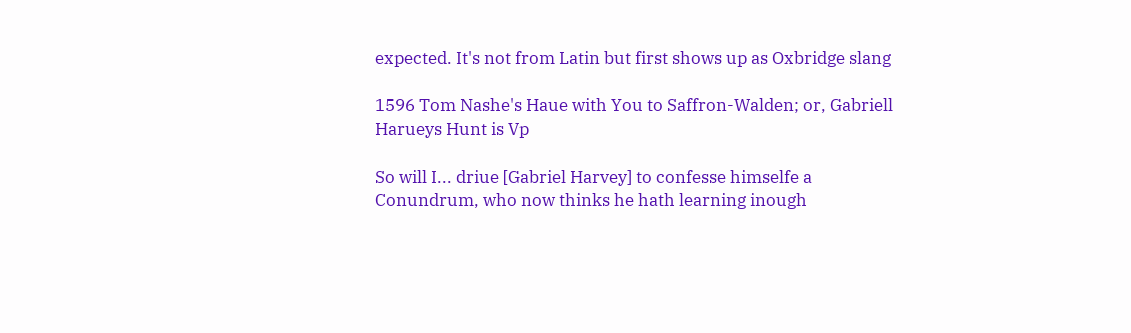expected. It's not from Latin but first shows up as Oxbridge slang

1596 Tom Nashe's Haue with You to Saffron-Walden; or, Gabriell Harueys Hunt is Vp

So will I... driue [Gabriel Harvey] to confesse himselfe a Conundrum, who now thinks he hath learning inough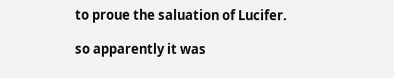to proue the saluation of Lucifer.

so apparently it was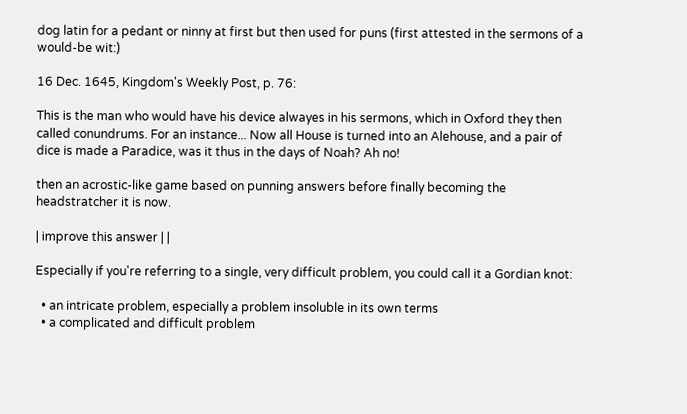dog latin for a pedant or ninny at first but then used for puns (first attested in the sermons of a would-be wit:)

16 Dec. 1645, Kingdom's Weekly Post, p. 76:

This is the man who would have his device alwayes in his sermons, which in Oxford they then called conundrums. For an instance... Now all House is turned into an Alehouse, and a pair of dice is made a Paradice, was it thus in the days of Noah? Ah no!

then an acrostic-like game based on punning answers before finally becoming the headstratcher it is now.

| improve this answer | |

Especially if you're referring to a single, very difficult problem, you could call it a Gordian knot:

  • an intricate problem, especially a problem insoluble in its own terms
  • a complicated and difficult problem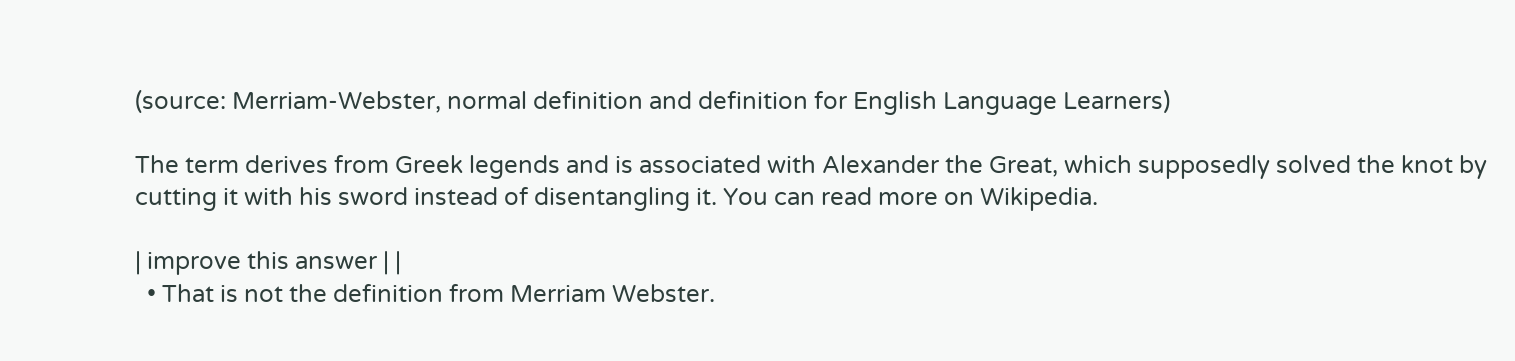(source: Merriam-Webster, normal definition and definition for English Language Learners)

The term derives from Greek legends and is associated with Alexander the Great, which supposedly solved the knot by cutting it with his sword instead of disentangling it. You can read more on Wikipedia.

| improve this answer | |
  • That is not the definition from Merriam Webster.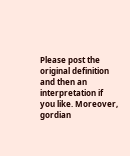Please post the original definition and then an interpretation if you like. Moreover, gordian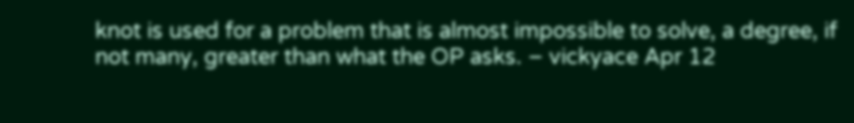knot is used for a problem that is almost impossible to solve, a degree, if not many, greater than what the OP asks. – vickyace Apr 12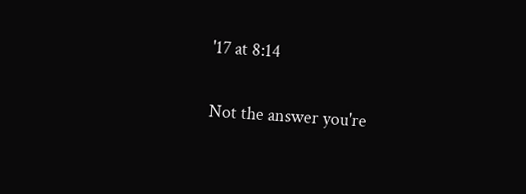'17 at 8:14

Not the answer you're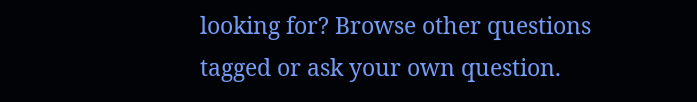looking for? Browse other questions tagged or ask your own question.